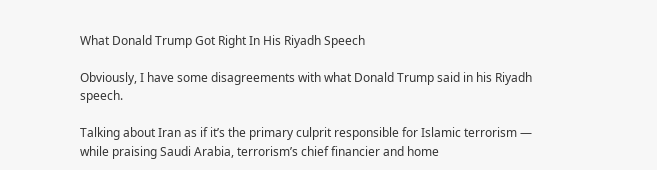What Donald Trump Got Right In His Riyadh Speech

Obviously, I have some disagreements with what Donald Trump said in his Riyadh speech.

Talking about Iran as if it’s the primary culprit responsible for Islamic terrorism — while praising Saudi Arabia, terrorism’s chief financier and home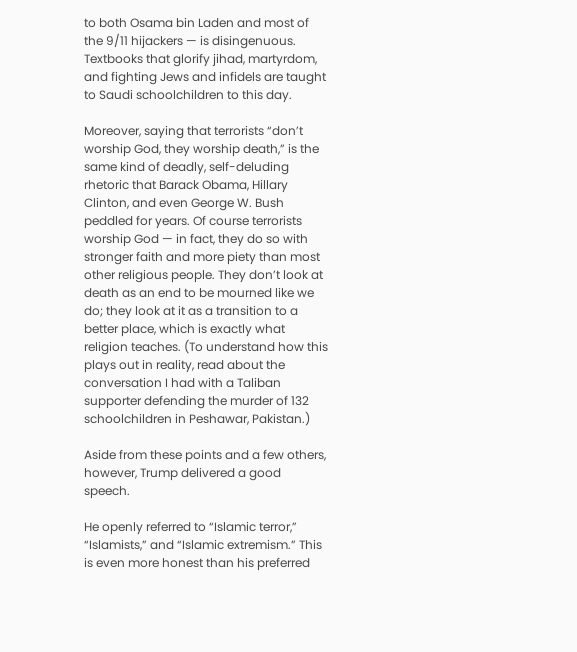to both Osama bin Laden and most of the 9/11 hijackers — is disingenuous. Textbooks that glorify jihad, martyrdom, and fighting Jews and infidels are taught to Saudi schoolchildren to this day.

Moreover, saying that terrorists “don’t worship God, they worship death,” is the same kind of deadly, self-deluding rhetoric that Barack Obama, Hillary Clinton, and even George W. Bush peddled for years. Of course terrorists worship God — in fact, they do so with stronger faith and more piety than most other religious people. They don’t look at death as an end to be mourned like we do; they look at it as a transition to a better place, which is exactly what religion teaches. (To understand how this plays out in reality, read about the conversation I had with a Taliban supporter defending the murder of 132 schoolchildren in Peshawar, Pakistan.)

Aside from these points and a few others, however, Trump delivered a good speech.

He openly referred to “Islamic terror,” “Islamists,” and “Islamic extremism.” This is even more honest than his preferred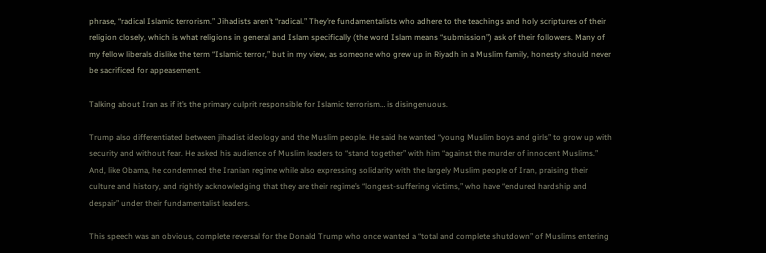phrase, “radical Islamic terrorism.” Jihadists aren’t “radical.” They’re fundamentalists who adhere to the teachings and holy scriptures of their religion closely, which is what religions in general and Islam specifically (the word Islam means “submission”) ask of their followers. Many of my fellow liberals dislike the term “Islamic terror,” but in my view, as someone who grew up in Riyadh in a Muslim family, honesty should never be sacrificed for appeasement.

Talking about Iran as if it’s the primary culprit responsible for Islamic terrorism… is disingenuous.

Trump also differentiated between jihadist ideology and the Muslim people. He said he wanted “young Muslim boys and girls” to grow up with security and without fear. He asked his audience of Muslim leaders to “stand together” with him “against the murder of innocent Muslims.” And, like Obama, he condemned the Iranian regime while also expressing solidarity with the largely Muslim people of Iran, praising their culture and history, and rightly acknowledging that they are their regime’s “longest-suffering victims,” who have “endured hardship and despair” under their fundamentalist leaders.

This speech was an obvious, complete reversal for the Donald Trump who once wanted a “total and complete shutdown” of Muslims entering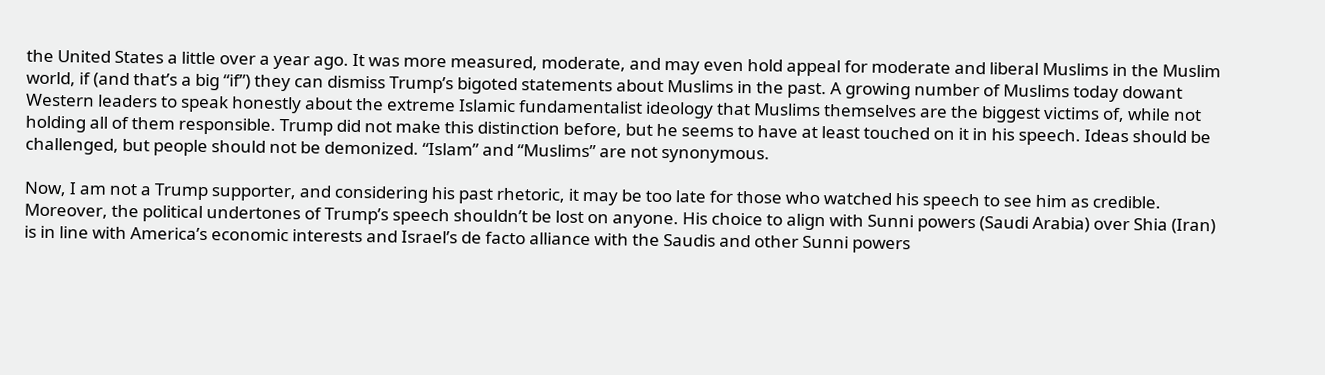the United States a little over a year ago. It was more measured, moderate, and may even hold appeal for moderate and liberal Muslims in the Muslim world, if (and that’s a big “if”) they can dismiss Trump’s bigoted statements about Muslims in the past. A growing number of Muslims today dowant Western leaders to speak honestly about the extreme Islamic fundamentalist ideology that Muslims themselves are the biggest victims of, while not holding all of them responsible. Trump did not make this distinction before, but he seems to have at least touched on it in his speech. Ideas should be challenged, but people should not be demonized. “Islam” and “Muslims” are not synonymous.

Now, I am not a Trump supporter, and considering his past rhetoric, it may be too late for those who watched his speech to see him as credible. Moreover, the political undertones of Trump’s speech shouldn’t be lost on anyone. His choice to align with Sunni powers (Saudi Arabia) over Shia (Iran) is in line with America’s economic interests and Israel’s de facto alliance with the Saudis and other Sunni powers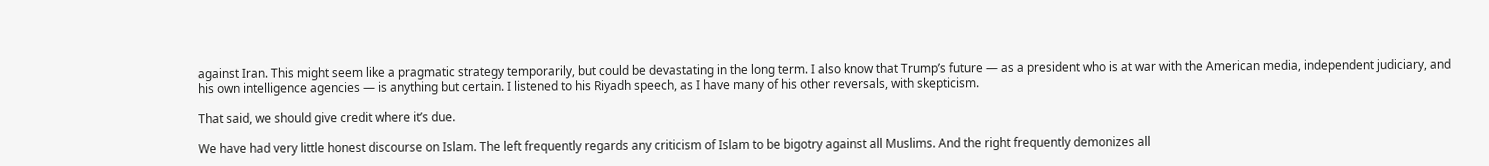against Iran. This might seem like a pragmatic strategy temporarily, but could be devastating in the long term. I also know that Trump’s future — as a president who is at war with the American media, independent judiciary, and his own intelligence agencies — is anything but certain. I listened to his Riyadh speech, as I have many of his other reversals, with skepticism.

That said, we should give credit where it’s due.

We have had very little honest discourse on Islam. The left frequently regards any criticism of Islam to be bigotry against all Muslims. And the right frequently demonizes all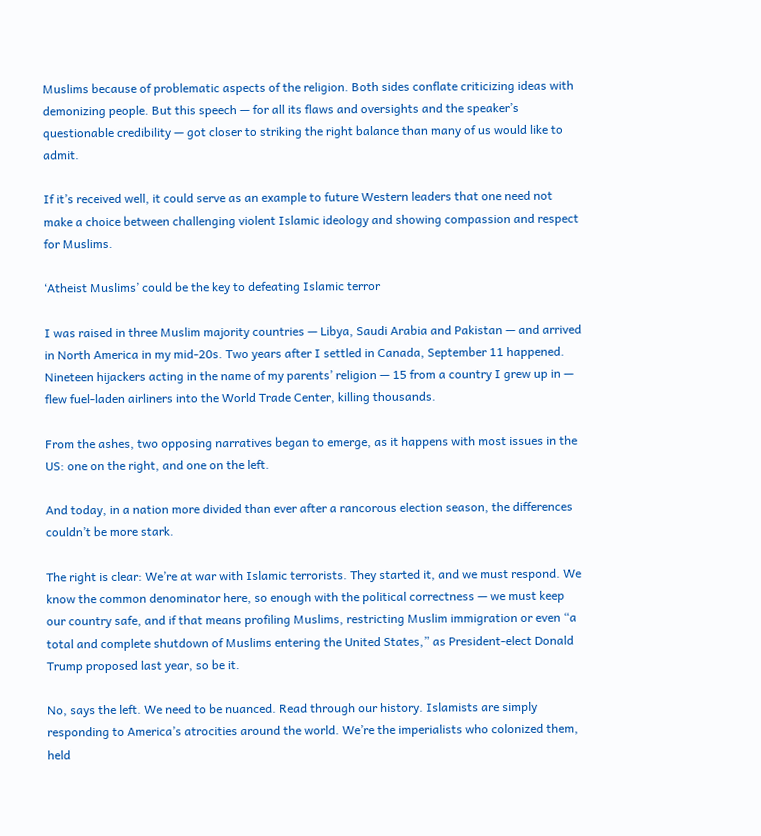Muslims because of problematic aspects of the religion. Both sides conflate criticizing ideas with demonizing people. But this speech — for all its flaws and oversights and the speaker’s questionable credibility — got closer to striking the right balance than many of us would like to admit.

If it’s received well, it could serve as an example to future Western leaders that one need not make a choice between challenging violent Islamic ideology and showing compassion and respect for Muslims.

‘Atheist Muslims’ could be the key to defeating Islamic terror

I was raised in three Muslim majority countries — Libya, Saudi Arabia and Pakistan — and arrived in North America in my mid-20s. Two years after I settled in Canada, September 11 happened. Nineteen hijackers acting in the name of my parents’ religion — 15 from a country I grew up in — flew fuel-laden airliners into the World Trade Center, killing thousands.

From the ashes, two opposing narratives began to emerge, as it happens with most issues in the US: one on the right, and one on the left.

And today, in a nation more divided than ever after a rancorous election season, the differences couldn’t be more stark.

The right is clear: We’re at war with Islamic terrorists. They started it, and we must respond. We know the common denominator here, so enough with the political correctness — we must keep our country safe, and if that means profiling Muslims, restricting Muslim immigration or even “a total and complete shutdown of Muslims entering the United States,” as President-elect Donald Trump proposed last year, so be it.

No, says the left. We need to be nuanced. Read through our history. Islamists are simply responding to America’s atrocities around the world. We’re the imperialists who colonized them, held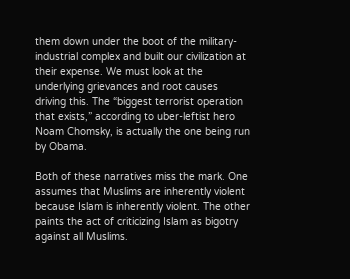them down under the boot of the military-industrial complex and built our civilization at their expense. We must look at the underlying grievances and root causes driving this. The “biggest terrorist operation that exists,” according to uber-leftist hero Noam Chomsky, is actually the one being run by Obama.

Both of these narratives miss the mark. One assumes that Muslims are inherently violent because Islam is inherently violent. The other paints the act of criticizing Islam as bigotry against all Muslims.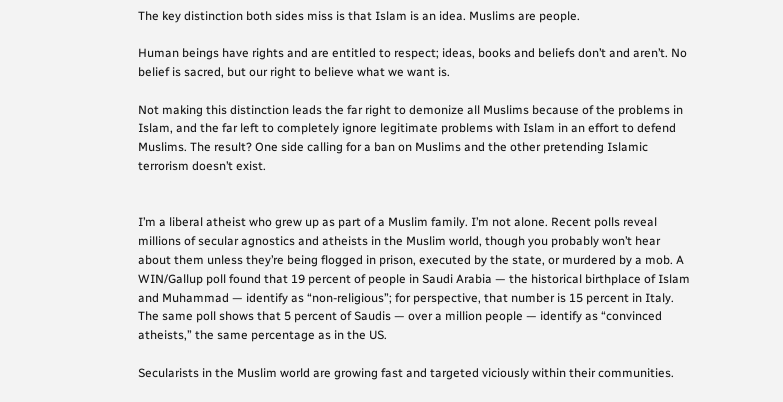The key distinction both sides miss is that Islam is an idea. Muslims are people.

Human beings have rights and are entitled to respect; ideas, books and beliefs don’t and aren’t. No belief is sacred, but our right to believe what we want is.

Not making this distinction leads the far right to demonize all Muslims because of the problems in Islam, and the far left to completely ignore legitimate problems with Islam in an effort to defend Muslims. The result? One side calling for a ban on Muslims and the other pretending Islamic terrorism doesn’t exist.


I’m a liberal atheist who grew up as part of a Muslim family. I’m not alone. Recent polls reveal millions of secular agnostics and atheists in the Muslim world, though you probably won’t hear about them unless they’re being flogged in prison, executed by the state, or murdered by a mob. A WIN/Gallup poll found that 19 percent of people in Saudi Arabia — the historical birthplace of Islam and Muhammad — identify as “non-religious”; for perspective, that number is 15 percent in Italy. The same poll shows that 5 percent of Saudis — over a million people — identify as “convinced atheists,” the same percentage as in the US.

Secularists in the Muslim world are growing fast and targeted viciously within their communities.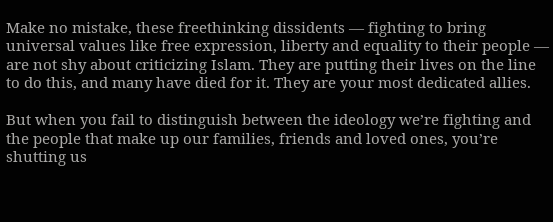Make no mistake, these freethinking dissidents — fighting to bring universal values like free expression, liberty and equality to their people — are not shy about criticizing Islam. They are putting their lives on the line to do this, and many have died for it. They are your most dedicated allies.

But when you fail to distinguish between the ideology we’re fighting and the people that make up our families, friends and loved ones, you’re shutting us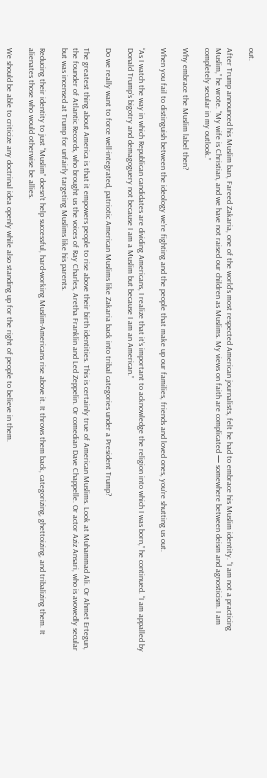out.

After Trump announced his Muslim ban, Fareed Zakaria, one of the world’s most respected American journalists, felt he had to embrace his Muslim identity. “I am not a practicing Muslim,” he wrote. “My wife is Christian, and we have not raised our children as Muslims. My views on faith are complicated — somewhere between deism and agnosticism. I am completely secular in my outlook.”

Why embrace the Muslim label then?

When you fail to distinguish between the ideology we’re fighting and the people that make up our families, friends and loved ones, you’re shutting us out.

“As I watch the way in which Republican candidates are dividing Americans, I realize that it’s important to acknowledge the religion into which I was born,” he continued. “I am appalled by Donald Trump’s bigotry and demagoguery not because I am a Muslim but because I am an American.”

Do we really want to force well-integrated, patriotic American Muslims like Zakaria back into tribal categories under a President Trump?

The greatest thing about America is that it empowers people to rise above their birth identities. This is certainly true of American Muslims. Look at Muhammad Ali. Or Ahmet Ertegun, the founder of Atlantic Records, who brought us the voices of Ray Charles, Aretha Franklin and Led Zeppelin. Or comedian Dave Chappelle. Or actor Aziz Ansari, who is avowedly secular but was incensed at Trump for unfairly targeting Muslims like his parents.

Reducing their identity to just “Muslim” doesn’t help successful, hard-working Muslim-Americans rise above it. It throws them back, categorizing, ghettoizing, and tribalizing them. It alienates those who would otherwise be allies.

We should be able to criticize any doctrinal idea openly while also standing up for the right of people to believe in them.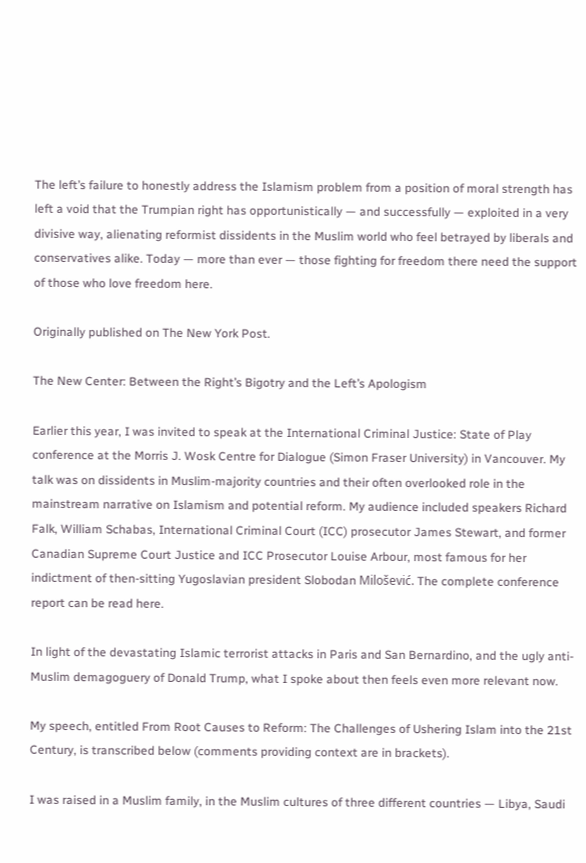The left’s failure to honestly address the Islamism problem from a position of moral strength has left a void that the Trumpian right has opportunistically — and successfully — exploited in a very divisive way, alienating reformist dissidents in the Muslim world who feel betrayed by liberals and conservatives alike. Today — more than ever — those fighting for freedom there need the support of those who love freedom here.

Originally published on The New York Post.

The New Center: Between the Right’s Bigotry and the Left’s Apologism

Earlier this year, I was invited to speak at the International Criminal Justice: State of Play conference at the Morris J. Wosk Centre for Dialogue (Simon Fraser University) in Vancouver. My talk was on dissidents in Muslim-majority countries and their often overlooked role in the mainstream narrative on Islamism and potential reform. My audience included speakers Richard Falk, William Schabas, International Criminal Court (ICC) prosecutor James Stewart, and former Canadian Supreme Court Justice and ICC Prosecutor Louise Arbour, most famous for her indictment of then-sitting Yugoslavian president Slobodan Milošević. The complete conference report can be read here.

In light of the devastating Islamic terrorist attacks in Paris and San Bernardino, and the ugly anti-Muslim demagoguery of Donald Trump, what I spoke about then feels even more relevant now.

My speech, entitled From Root Causes to Reform: The Challenges of Ushering Islam into the 21st Century, is transcribed below (comments providing context are in brackets).

I was raised in a Muslim family, in the Muslim cultures of three different countries — Libya, Saudi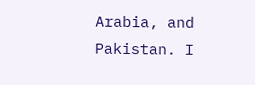Arabia, and Pakistan. I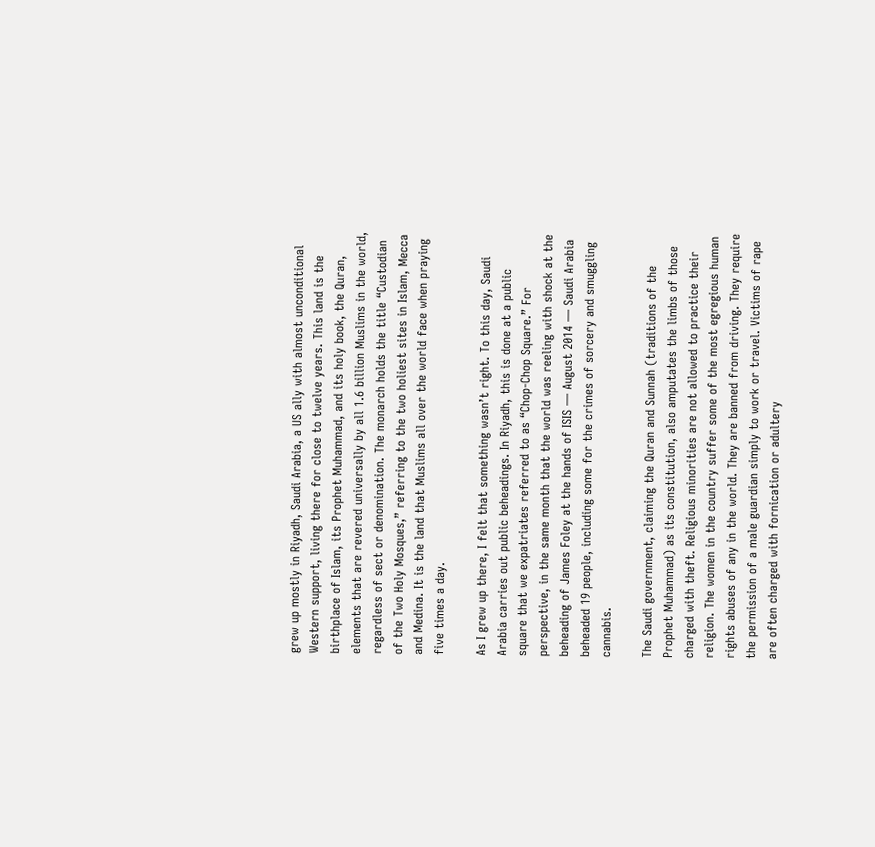grew up mostly in Riyadh, Saudi Arabia, a US ally with almost unconditional Western support, living there for close to twelve years. This land is the birthplace of Islam, its Prophet Muhammad, and its holy book, the Quran, elements that are revered universally by all 1.6 billion Muslims in the world, regardless of sect or denomination. The monarch holds the title “Custodian of the Two Holy Mosques,” referring to the two holiest sites in Islam, Mecca and Medina. It is the land that Muslims all over the world face when praying five times a day.

As I grew up there, I felt that something wasn’t right. To this day, Saudi Arabia carries out public beheadings. In Riyadh, this is done at a public square that we expatriates referred to as “Chop-Chop Square.” For perspective, in the same month that the world was reeling with shock at the beheading of James Foley at the hands of ISIS — August 2014 — Saudi Arabia beheaded 19 people, including some for the crimes of sorcery and smuggling cannabis.

The Saudi government, claiming the Quran and Sunnah (traditions of the Prophet Muhammad) as its constitution, also amputates the limbs of those charged with theft. Religious minorities are not allowed to practice their religion. The women in the country suffer some of the most egregious human rights abuses of any in the world. They are banned from driving. They require the permission of a male guardian simply to work or travel. Victims of rape are often charged with fornication or adultery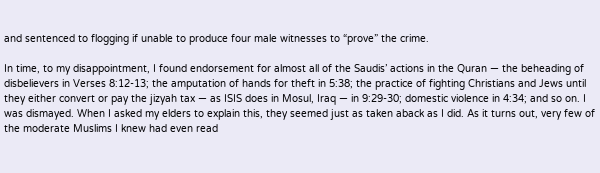and sentenced to flogging if unable to produce four male witnesses to “prove” the crime.

In time, to my disappointment, I found endorsement for almost all of the Saudis’ actions in the Quran — the beheading of disbelievers in Verses 8:12-13; the amputation of hands for theft in 5:38; the practice of fighting Christians and Jews until they either convert or pay the jizyah tax — as ISIS does in Mosul, Iraq — in 9:29-30; domestic violence in 4:34; and so on. I was dismayed. When I asked my elders to explain this, they seemed just as taken aback as I did. As it turns out, very few of the moderate Muslims I knew had even read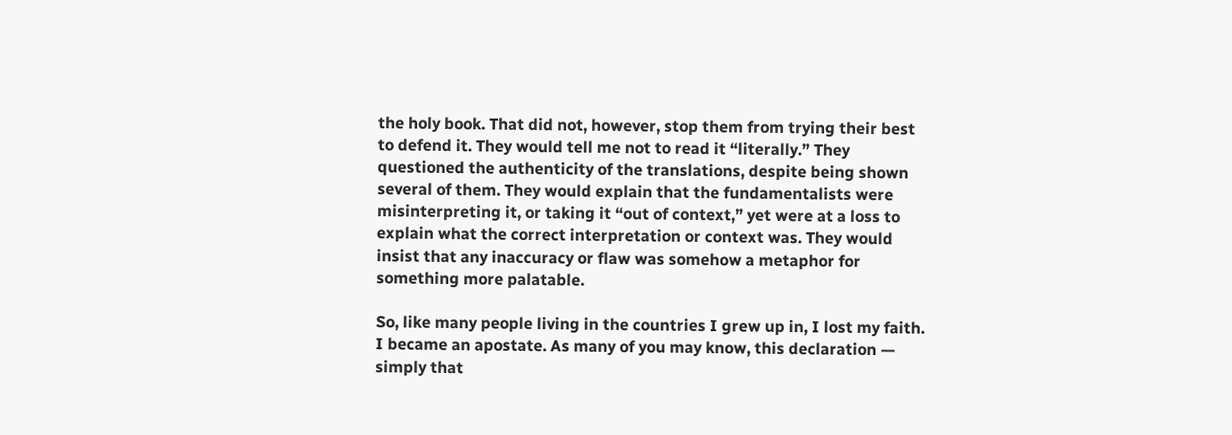the holy book. That did not, however, stop them from trying their best to defend it. They would tell me not to read it “literally.” They questioned the authenticity of the translations, despite being shown several of them. They would explain that the fundamentalists were misinterpreting it, or taking it “out of context,” yet were at a loss to explain what the correct interpretation or context was. They would insist that any inaccuracy or flaw was somehow a metaphor for something more palatable.

So, like many people living in the countries I grew up in, I lost my faith. I became an apostate. As many of you may know, this declaration — simply that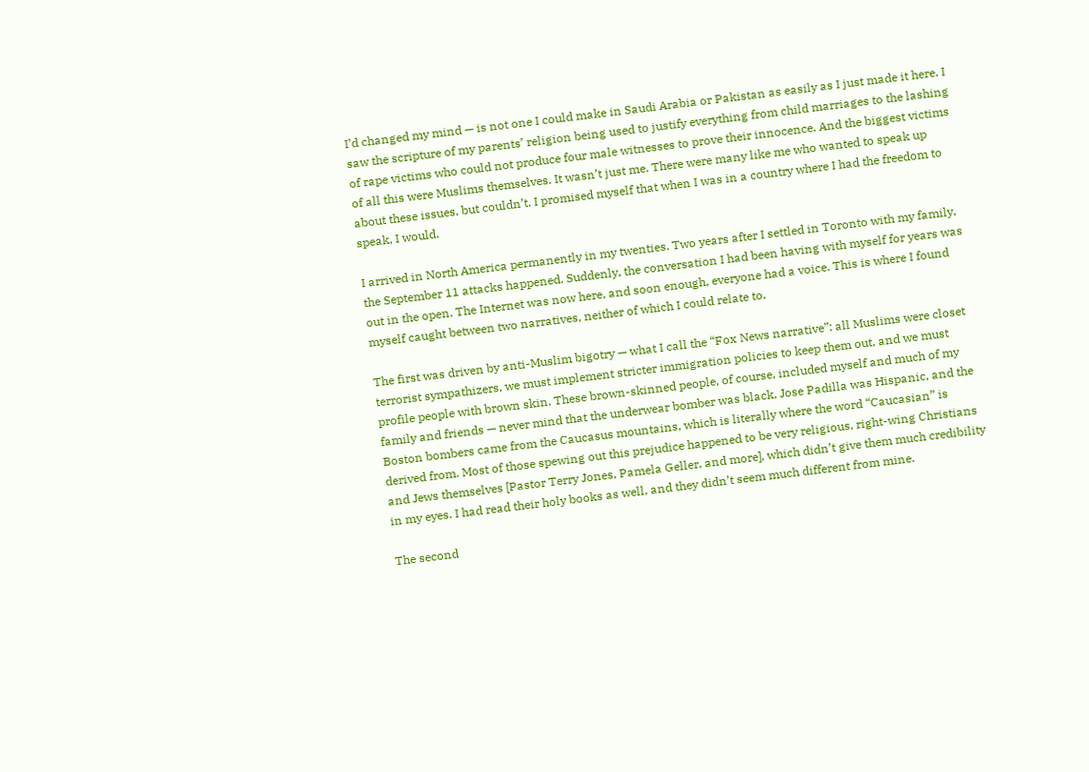I’d changed my mind — is not one I could make in Saudi Arabia or Pakistan as easily as I just made it here. I saw the scripture of my parents’ religion being used to justify everything from child marriages to the lashing of rape victims who could not produce four male witnesses to prove their innocence. And the biggest victims of all this were Muslims themselves. It wasn’t just me. There were many like me who wanted to speak up about these issues, but couldn’t. I promised myself that when I was in a country where I had the freedom to speak, I would.

I arrived in North America permanently in my twenties. Two years after I settled in Toronto with my family, the September 11 attacks happened. Suddenly, the conversation I had been having with myself for years was out in the open. The Internet was now here, and soon enough, everyone had a voice. This is where I found myself caught between two narratives, neither of which I could relate to.

The first was driven by anti-Muslim bigotry — what I call the “Fox News narrative”: all Muslims were closet terrorist sympathizers, we must implement stricter immigration policies to keep them out, and we must profile people with brown skin. These brown-skinned people, of course, included myself and much of my family and friends — never mind that the underwear bomber was black, Jose Padilla was Hispanic, and the Boston bombers came from the Caucasus mountains, which is literally where the word “Caucasian” is derived from. Most of those spewing out this prejudice happened to be very religious, right-wing Christians and Jews themselves [Pastor Terry Jones, Pamela Geller, and more], which didn’t give them much credibility in my eyes. I had read their holy books as well, and they didn’t seem much different from mine.

The second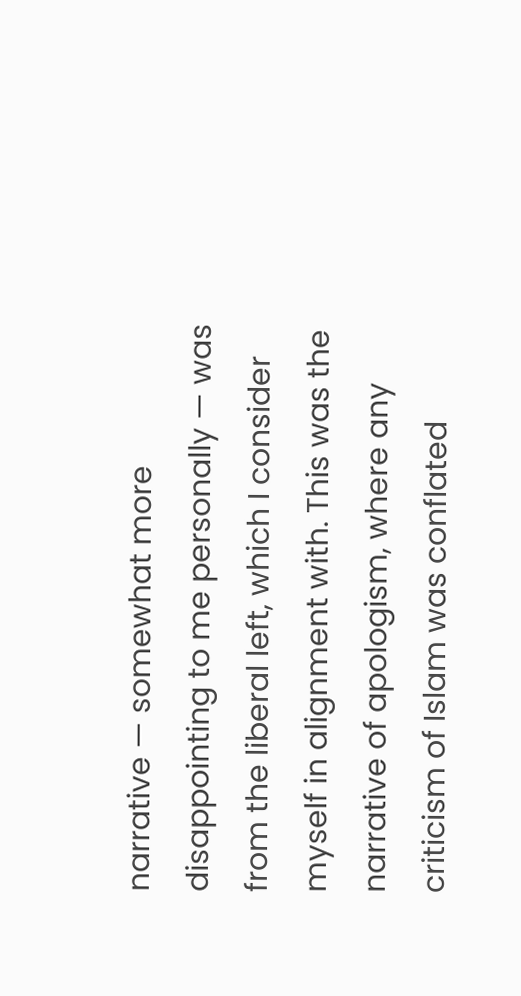narrative — somewhat more disappointing to me personally — was from the liberal left, which I consider myself in alignment with. This was the narrative of apologism, where any criticism of Islam was conflated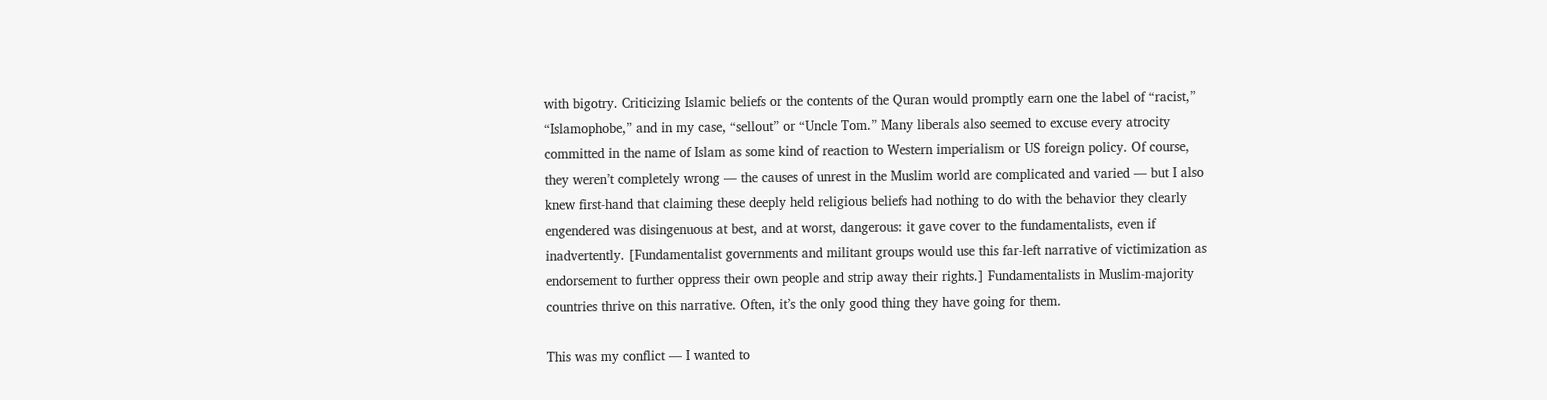with bigotry. Criticizing Islamic beliefs or the contents of the Quran would promptly earn one the label of “racist,” “Islamophobe,” and in my case, “sellout” or “Uncle Tom.” Many liberals also seemed to excuse every atrocity committed in the name of Islam as some kind of reaction to Western imperialism or US foreign policy. Of course, they weren’t completely wrong — the causes of unrest in the Muslim world are complicated and varied — but I also knew first-hand that claiming these deeply held religious beliefs had nothing to do with the behavior they clearly engendered was disingenuous at best, and at worst, dangerous: it gave cover to the fundamentalists, even if inadvertently. [Fundamentalist governments and militant groups would use this far-left narrative of victimization as endorsement to further oppress their own people and strip away their rights.] Fundamentalists in Muslim-majority countries thrive on this narrative. Often, it’s the only good thing they have going for them.

This was my conflict — I wanted to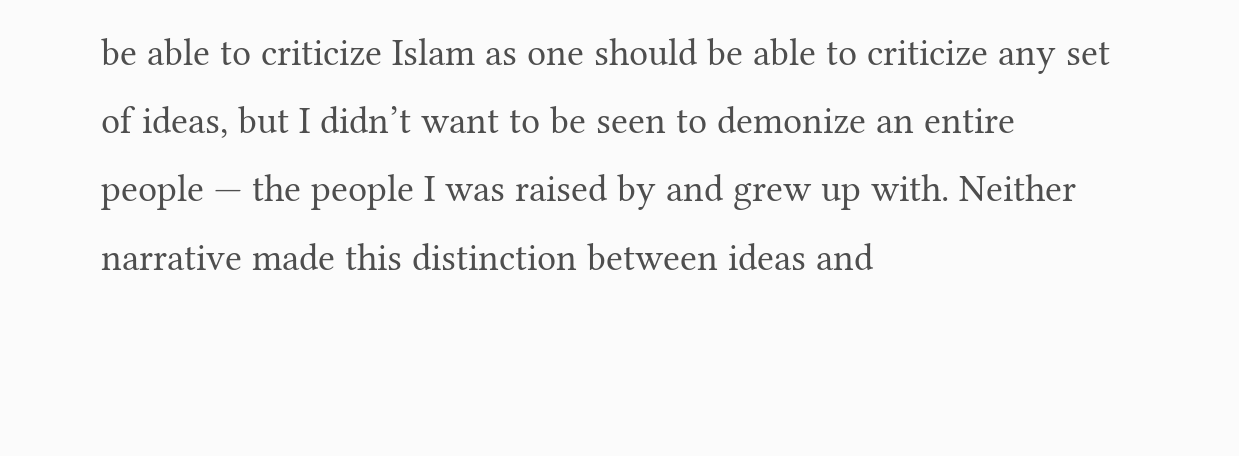be able to criticize Islam as one should be able to criticize any set of ideas, but I didn’t want to be seen to demonize an entire people — the people I was raised by and grew up with. Neither narrative made this distinction between ideas and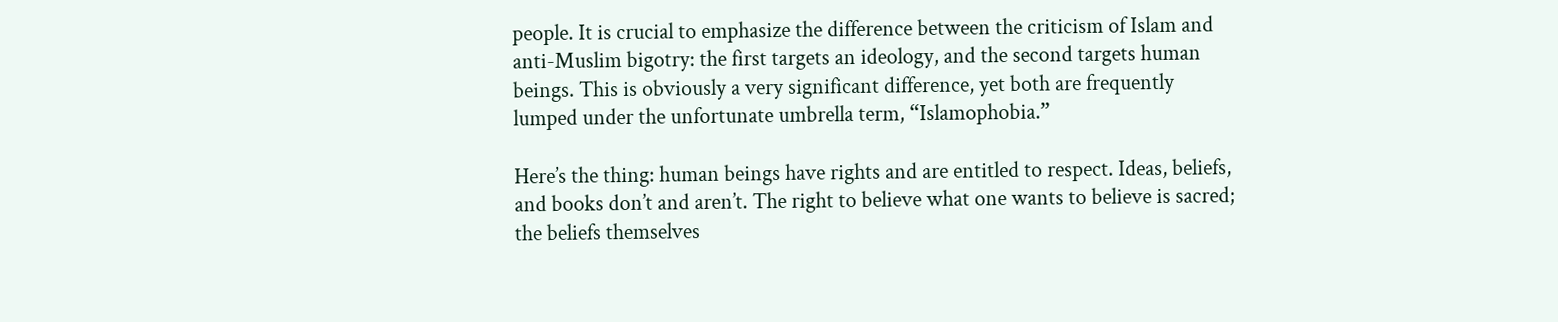people. It is crucial to emphasize the difference between the criticism of Islam and anti-Muslim bigotry: the first targets an ideology, and the second targets human beings. This is obviously a very significant difference, yet both are frequently lumped under the unfortunate umbrella term, “Islamophobia.”

Here’s the thing: human beings have rights and are entitled to respect. Ideas, beliefs, and books don’t and aren’t. The right to believe what one wants to believe is sacred; the beliefs themselves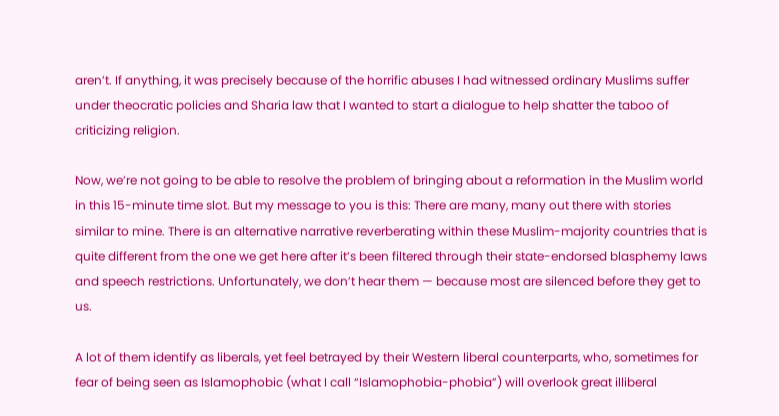aren’t. If anything, it was precisely because of the horrific abuses I had witnessed ordinary Muslims suffer under theocratic policies and Sharia law that I wanted to start a dialogue to help shatter the taboo of criticizing religion.

Now, we’re not going to be able to resolve the problem of bringing about a reformation in the Muslim world in this 15-minute time slot. But my message to you is this: There are many, many out there with stories similar to mine. There is an alternative narrative reverberating within these Muslim-majority countries that is quite different from the one we get here after it’s been filtered through their state-endorsed blasphemy laws and speech restrictions. Unfortunately, we don’t hear them — because most are silenced before they get to us.

A lot of them identify as liberals, yet feel betrayed by their Western liberal counterparts, who, sometimes for fear of being seen as Islamophobic (what I call “Islamophobia-phobia”) will overlook great illiberal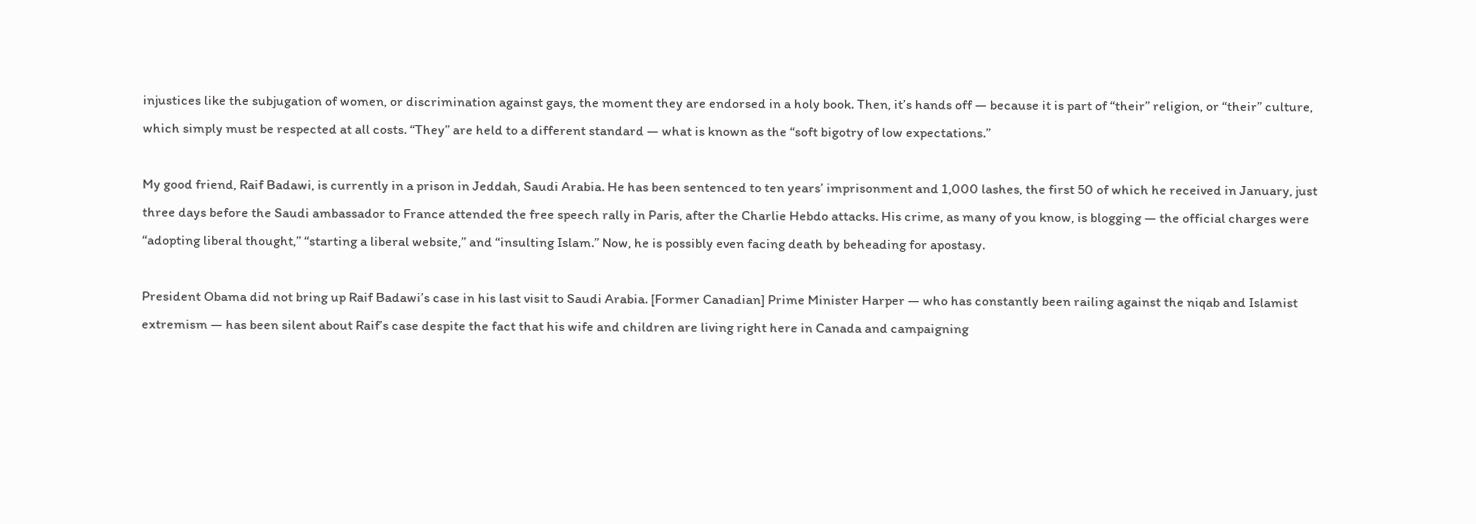injustices like the subjugation of women, or discrimination against gays, the moment they are endorsed in a holy book. Then, it’s hands off — because it is part of “their” religion, or “their” culture, which simply must be respected at all costs. “They” are held to a different standard — what is known as the “soft bigotry of low expectations.”

My good friend, Raif Badawi, is currently in a prison in Jeddah, Saudi Arabia. He has been sentenced to ten years’ imprisonment and 1,000 lashes, the first 50 of which he received in January, just three days before the Saudi ambassador to France attended the free speech rally in Paris, after the Charlie Hebdo attacks. His crime, as many of you know, is blogging — the official charges were “adopting liberal thought,” “starting a liberal website,” and “insulting Islam.” Now, he is possibly even facing death by beheading for apostasy.

President Obama did not bring up Raif Badawi’s case in his last visit to Saudi Arabia. [Former Canadian] Prime Minister Harper — who has constantly been railing against the niqab and Islamist extremism — has been silent about Raif’s case despite the fact that his wife and children are living right here in Canada and campaigning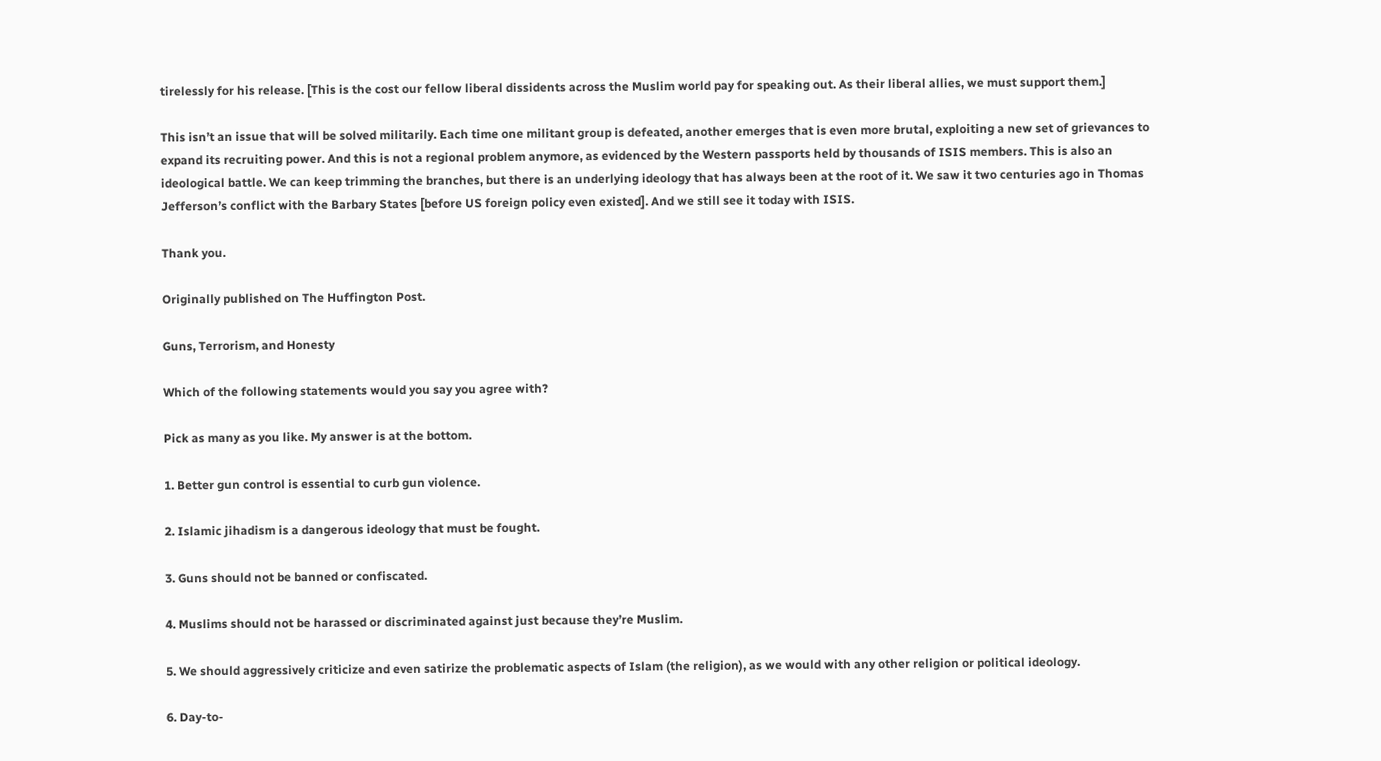tirelessly for his release. [This is the cost our fellow liberal dissidents across the Muslim world pay for speaking out. As their liberal allies, we must support them.]

This isn’t an issue that will be solved militarily. Each time one militant group is defeated, another emerges that is even more brutal, exploiting a new set of grievances to expand its recruiting power. And this is not a regional problem anymore, as evidenced by the Western passports held by thousands of ISIS members. This is also an ideological battle. We can keep trimming the branches, but there is an underlying ideology that has always been at the root of it. We saw it two centuries ago in Thomas Jefferson’s conflict with the Barbary States [before US foreign policy even existed]. And we still see it today with ISIS.

Thank you.

Originally published on The Huffington Post.

Guns, Terrorism, and Honesty

Which of the following statements would you say you agree with?

Pick as many as you like. My answer is at the bottom.

1. Better gun control is essential to curb gun violence.

2. Islamic jihadism is a dangerous ideology that must be fought.

3. Guns should not be banned or confiscated.

4. Muslims should not be harassed or discriminated against just because they’re Muslim.

5. We should aggressively criticize and even satirize the problematic aspects of Islam (the religion), as we would with any other religion or political ideology.

6. Day-to-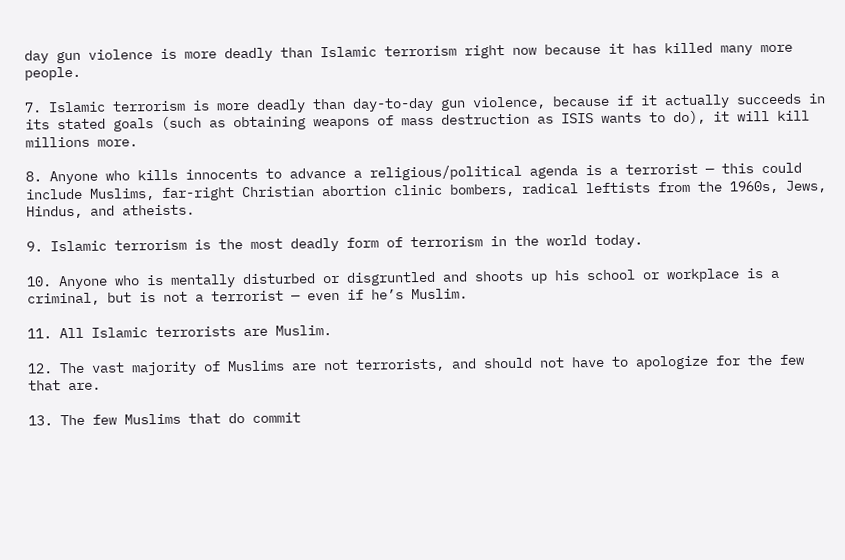day gun violence is more deadly than Islamic terrorism right now because it has killed many more people.

7. Islamic terrorism is more deadly than day-to-day gun violence, because if it actually succeeds in its stated goals (such as obtaining weapons of mass destruction as ISIS wants to do), it will kill millions more.

8. Anyone who kills innocents to advance a religious/political agenda is a terrorist — this could include Muslims, far-right Christian abortion clinic bombers, radical leftists from the 1960s, Jews, Hindus, and atheists.

9. Islamic terrorism is the most deadly form of terrorism in the world today.

10. Anyone who is mentally disturbed or disgruntled and shoots up his school or workplace is a criminal, but is not a terrorist — even if he’s Muslim.

11. All Islamic terrorists are Muslim.

12. The vast majority of Muslims are not terrorists, and should not have to apologize for the few that are.

13. The few Muslims that do commit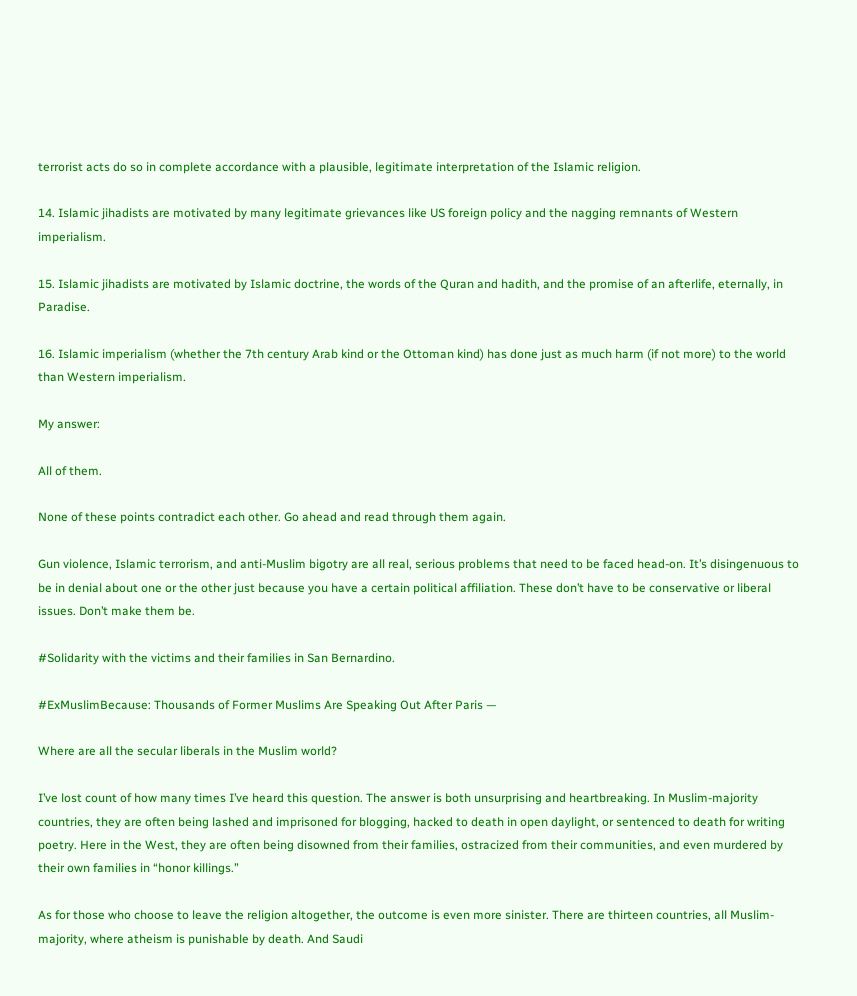terrorist acts do so in complete accordance with a plausible, legitimate interpretation of the Islamic religion.

14. Islamic jihadists are motivated by many legitimate grievances like US foreign policy and the nagging remnants of Western imperialism.

15. Islamic jihadists are motivated by Islamic doctrine, the words of the Quran and hadith, and the promise of an afterlife, eternally, in Paradise.

16. Islamic imperialism (whether the 7th century Arab kind or the Ottoman kind) has done just as much harm (if not more) to the world than Western imperialism.

My answer:

All of them.

None of these points contradict each other. Go ahead and read through them again.

Gun violence, Islamic terrorism, and anti-Muslim bigotry are all real, serious problems that need to be faced head-on. It’s disingenuous to be in denial about one or the other just because you have a certain political affiliation. These don’t have to be conservative or liberal issues. Don’t make them be.

#Solidarity with the victims and their families in San Bernardino.

#ExMuslimBecause: Thousands of Former Muslims Are Speaking Out After Paris —

Where are all the secular liberals in the Muslim world?

I’ve lost count of how many times I’ve heard this question. The answer is both unsurprising and heartbreaking. In Muslim-majority countries, they are often being lashed and imprisoned for blogging, hacked to death in open daylight, or sentenced to death for writing poetry. Here in the West, they are often being disowned from their families, ostracized from their communities, and even murdered by their own families in “honor killings.”

As for those who choose to leave the religion altogether, the outcome is even more sinister. There are thirteen countries, all Muslim-majority, where atheism is punishable by death. And Saudi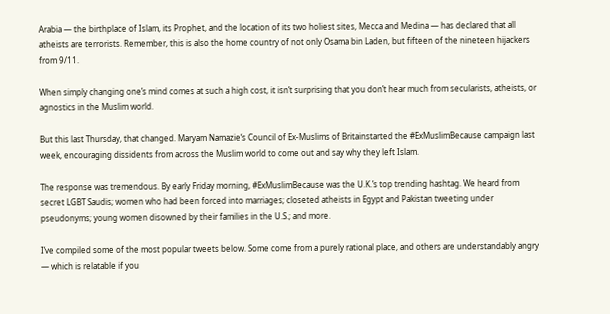Arabia — the birthplace of Islam, its Prophet, and the location of its two holiest sites, Mecca and Medina — has declared that all atheists are terrorists. Remember, this is also the home country of not only Osama bin Laden, but fifteen of the nineteen hijackers from 9/11.

When simply changing one’s mind comes at such a high cost, it isn’t surprising that you don’t hear much from secularists, atheists, or agnostics in the Muslim world.

But this last Thursday, that changed. Maryam Namazie‘s Council of Ex-Muslims of Britainstarted the #ExMuslimBecause campaign last week, encouraging dissidents from across the Muslim world to come out and say why they left Islam.

The response was tremendous. By early Friday morning, #ExMuslimBecause was the U.K.’s top trending hashtag. We heard from secret LGBT Saudis; women who had been forced into marriages; closeted atheists in Egypt and Pakistan tweeting under pseudonyms; young women disowned by their families in the U.S.; and more.

I’ve compiled some of the most popular tweets below. Some come from a purely rational place, and others are understandably angry — which is relatable if you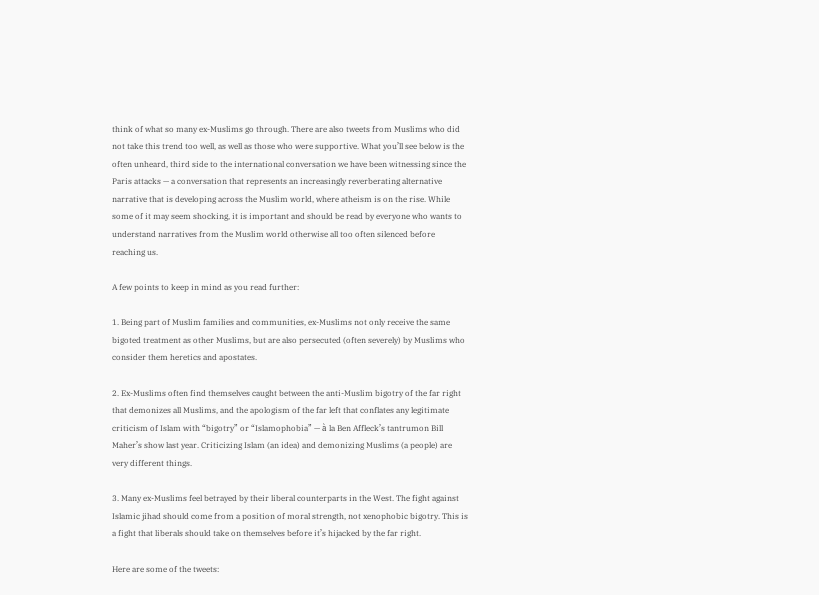think of what so many ex-Muslims go through. There are also tweets from Muslims who did not take this trend too well, as well as those who were supportive. What you’ll see below is the often unheard, third side to the international conversation we have been witnessing since the Paris attacks — a conversation that represents an increasingly reverberating alternative narrative that is developing across the Muslim world, where atheism is on the rise. While some of it may seem shocking, it is important and should be read by everyone who wants to understand narratives from the Muslim world otherwise all too often silenced before reaching us.

A few points to keep in mind as you read further:

1. Being part of Muslim families and communities, ex-Muslims not only receive the same bigoted treatment as other Muslims, but are also persecuted (often severely) by Muslims who consider them heretics and apostates.

2. Ex-Muslims often find themselves caught between the anti-Muslim bigotry of the far right that demonizes all Muslims, and the apologism of the far left that conflates any legitimate criticism of Islam with “bigotry” or “Islamophobia” — à la Ben Affleck’s tantrumon Bill Maher’s show last year. Criticizing Islam (an idea) and demonizing Muslims (a people) are very different things.

3. Many ex-Muslims feel betrayed by their liberal counterparts in the West. The fight against Islamic jihad should come from a position of moral strength, not xenophobic bigotry. This is a fight that liberals should take on themselves before it’s hijacked by the far right.

Here are some of the tweets: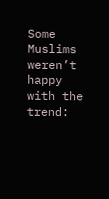Some Muslims weren’t happy with the trend: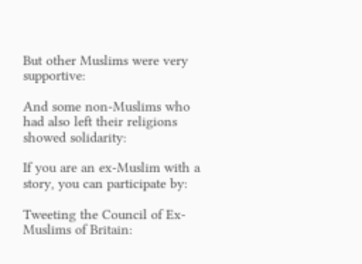But other Muslims were very supportive:

And some non-Muslims who had also left their religions showed solidarity:

If you are an ex-Muslim with a story, you can participate by:

Tweeting the Council of Ex-Muslims of Britain: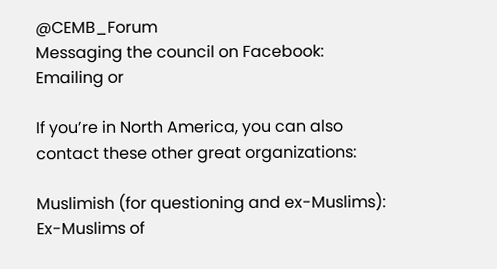@CEMB_Forum
Messaging the council on Facebook:
Emailing or

If you’re in North America, you can also contact these other great organizations:

Muslimish (for questioning and ex-Muslims):
Ex-Muslims of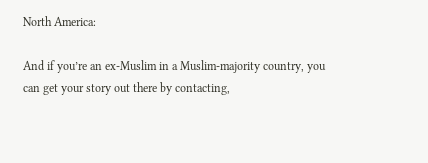North America:

And if you’re an ex-Muslim in a Muslim-majority country, you can get your story out there by contacting,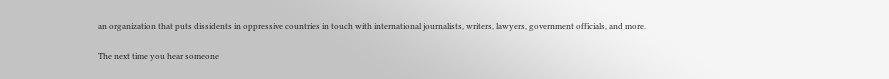an organization that puts dissidents in oppressive countries in touch with international journalists, writers, lawyers, government officials, and more.

The next time you hear someone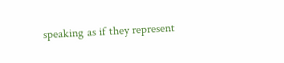speaking as if they represent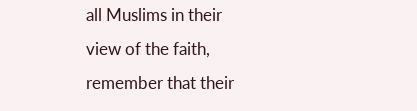all Muslims in their view of the faith, remember that their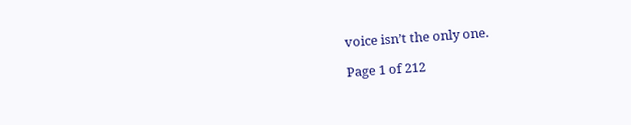voice isn’t the only one.

Page 1 of 212